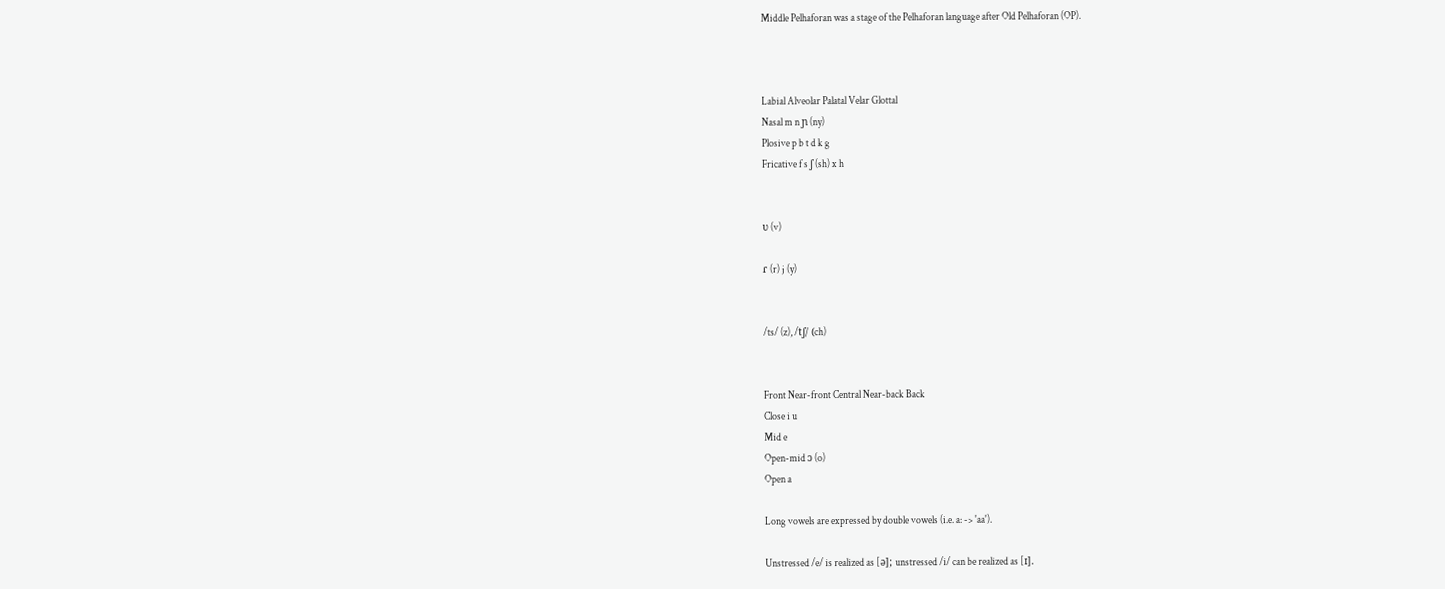Middle Pelhaforan was a stage of the Pelhaforan language after Old Pelhaforan (OP).



Labial Alveolar Palatal Velar Glottal
Nasal m n ɲ (ny)
Plosive p b t d k g
Fricative f s ʃ (sh) x h


ʋ (v)

ɾ (r) j (y)


/ts/ (z), /tʃ/ (ch)


Front Near-front Central Near-back Back
Close i u
Mid e
Open-mid ɔ (o)
Open a

Long vowels are expressed by double vowels (i.e. a: -> 'aa').

Unstressed /e/ is realized as [ə]; unstressed /i/ can be realized as [ɪ].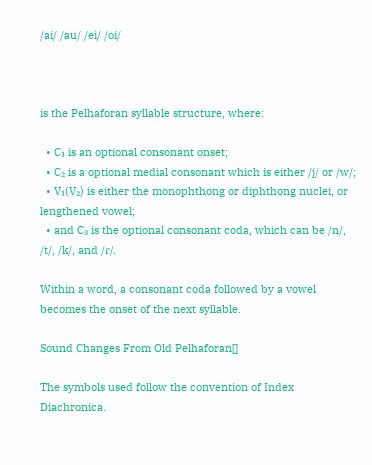/ai/ /au/ /ei/ /oi/



is the Pelhaforan syllable structure, where:

  • C₁ is an optional consonant onset;
  • C₂ is a optional medial consonant which is either /j/ or /w/;
  • V₁(V₂) is either the monophthong or diphthong nuclei, or lengthened vowel;
  • and C₃ is the optional consonant coda, which can be /n/, /t/, /k/, and /ɾ/.

Within a word, a consonant coda followed by a vowel becomes the onset of the next syllable.

Sound Changes From Old Pelhaforan[]

The symbols used follow the convention of Index Diachronica.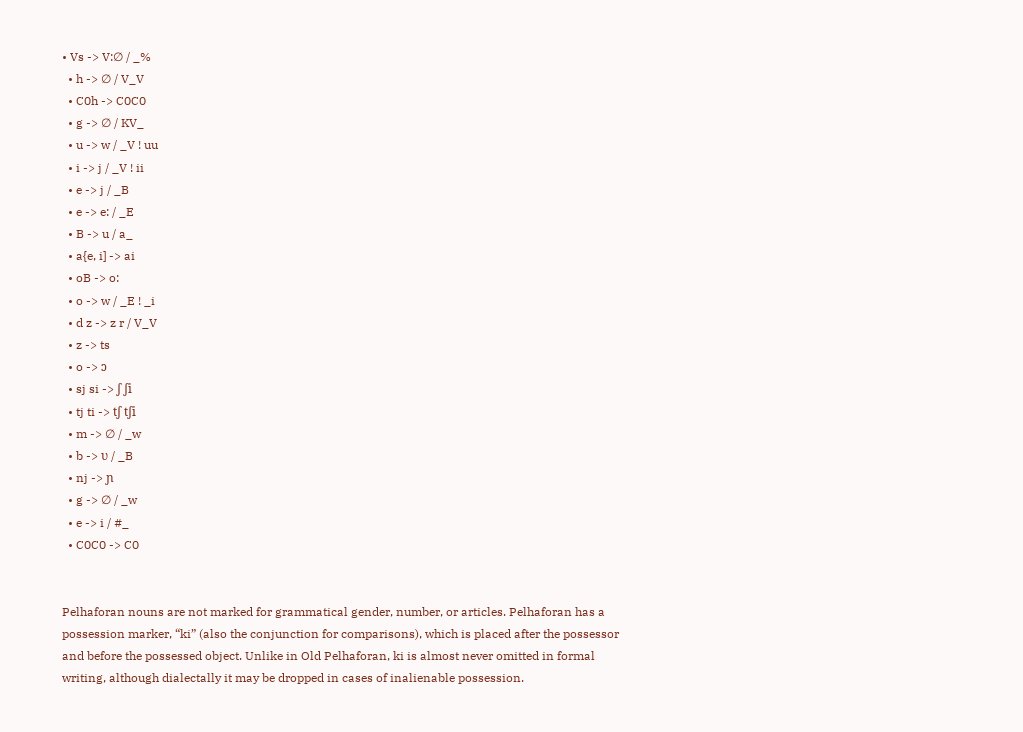• Vs -> V:∅ / _%
  • h -> ∅ / V_V
  • C0h -> C0C0
  • g -> ∅ / KV_
  • u -> w / _V ! uu
  • i -> j / _V ! ii
  • e -> j / _B
  • e -> e: / _E
  • B -> u / a_
  • a{e, i] -> ai
  • oB -> o:
  • o -> w / _E ! _i
  • d z -> z r / V_V
  • z -> ts
  • o -> ɔ
  • sj si -> ʃ ʃi
  • tj ti -> tʃ tʃi
  • m -> ∅ / _w
  • b -> ʋ / _B
  • nj -> ɲ
  • g -> ∅ / _w
  • e -> i / #_
  • C0C0 -> C0


Pelhaforan nouns are not marked for grammatical gender, number, or articles. Pelhaforan has a possession marker, “ki” (also the conjunction for comparisons), which is placed after the possessor and before the possessed object. Unlike in Old Pelhaforan, ki is almost never omitted in formal writing, although dialectally it may be dropped in cases of inalienable possession.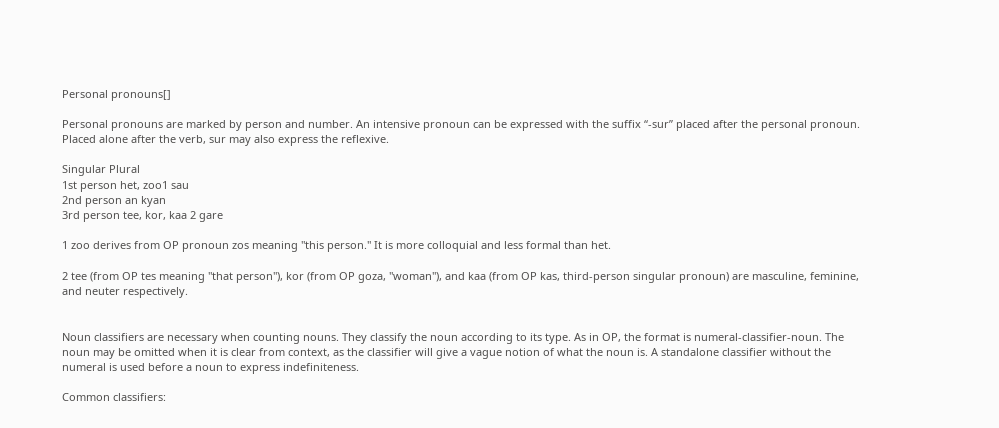Personal pronouns[]

Personal pronouns are marked by person and number. An intensive pronoun can be expressed with the suffix “-sur” placed after the personal pronoun. Placed alone after the verb, sur may also express the reflexive.

Singular Plural
1st person het, zoo1 sau
2nd person an kyan
3rd person tee, kor, kaa 2 gare

1 zoo derives from OP pronoun zos meaning "this person." It is more colloquial and less formal than het.

2 tee (from OP tes meaning "that person"), kor (from OP goza, "woman"), and kaa (from OP kas, third-person singular pronoun) are masculine, feminine, and neuter respectively.


Noun classifiers are necessary when counting nouns. They classify the noun according to its type. As in OP, the format is numeral-classifier-noun. The noun may be omitted when it is clear from context, as the classifier will give a vague notion of what the noun is. A standalone classifier without the numeral is used before a noun to express indefiniteness.

Common classifiers: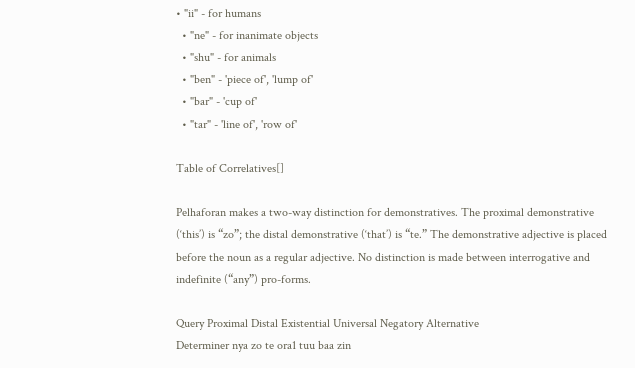• "ii" - for humans
  • "ne" - for inanimate objects
  • "shu" - for animals
  • "ben" - 'piece of', 'lump of'
  • "bar" - 'cup of'
  • "tar" - 'line of', 'row of'

Table of Correlatives[]

Pelhaforan makes a two-way distinction for demonstratives. The proximal demonstrative (‘this’) is “zo”; the distal demonstrative (‘that’) is “te.” The demonstrative adjective is placed before the noun as a regular adjective. No distinction is made between interrogative and indefinite (“any”) pro-forms.

Query Proximal Distal Existential Universal Negatory Alternative
Determiner nya zo te ora1 tuu baa zin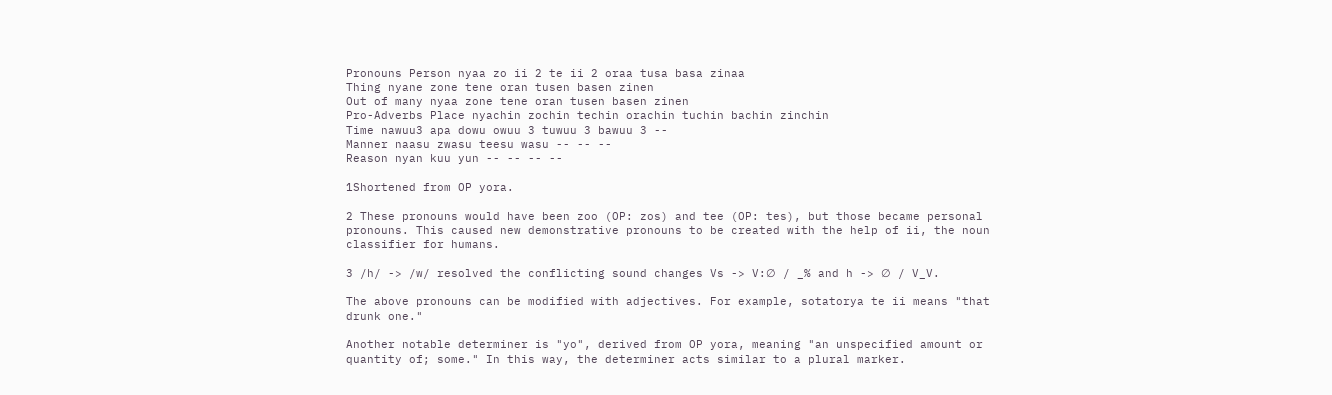Pronouns Person nyaa zo ii 2 te ii 2 oraa tusa basa zinaa
Thing nyane zone tene oran tusen basen zinen
Out of many nyaa zone tene oran tusen basen zinen
Pro-Adverbs Place nyachin zochin techin orachin tuchin bachin zinchin
Time nawuu3 apa dowu owuu 3 tuwuu 3 bawuu 3 --
Manner naasu zwasu teesu wasu -- -- --
Reason nyan kuu yun -- -- -- --

1Shortened from OP yora.

2 These pronouns would have been zoo (OP: zos) and tee (OP: tes), but those became personal pronouns. This caused new demonstrative pronouns to be created with the help of ii, the noun classifier for humans.

3 /h/ -> /w/ resolved the conflicting sound changes Vs -> V:∅ / _% and h -> ∅ / V_V.

The above pronouns can be modified with adjectives. For example, sotatorya te ii means "that drunk one."

Another notable determiner is "yo", derived from OP yora, meaning "an unspecified amount or quantity of; some." In this way, the determiner acts similar to a plural marker.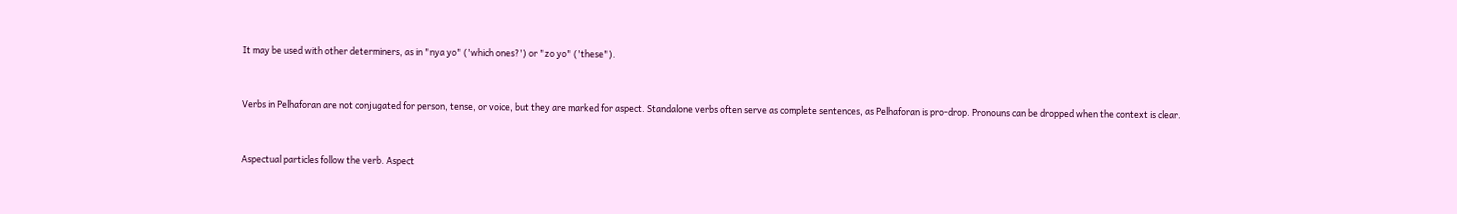It may be used with other determiners, as in "nya yo" ('which ones?') or "zo yo" ('these").


Verbs in Pelhaforan are not conjugated for person, tense, or voice, but they are marked for aspect. Standalone verbs often serve as complete sentences, as Pelhaforan is pro-drop. Pronouns can be dropped when the context is clear.


Aspectual particles follow the verb. Aspect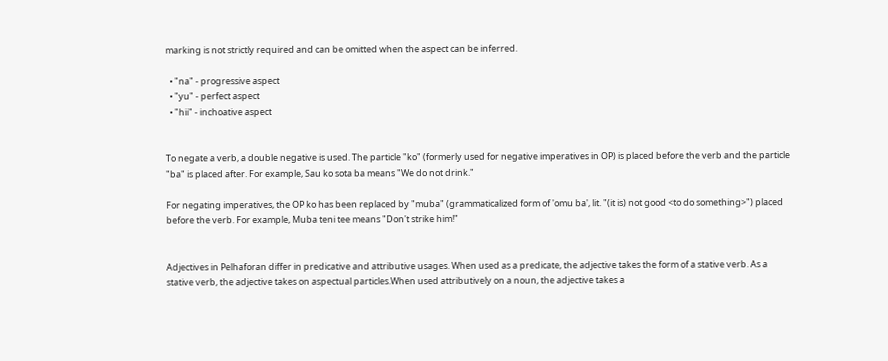marking is not strictly required and can be omitted when the aspect can be inferred.

  • "na" - progressive aspect
  • "yu" - perfect aspect
  • "hii" - inchoative aspect


To negate a verb, a double negative is used. The particle "ko" (formerly used for negative imperatives in OP) is placed before the verb and the particle "ba" is placed after. For example, Sau ko sota ba means "We do not drink."

For negating imperatives, the OP ko has been replaced by "muba" (grammaticalized form of 'omu ba', lit. "(it is) not good <to do something>") placed before the verb. For example, Muba teni tee means "Don't strike him!"


Adjectives in Pelhaforan differ in predicative and attributive usages. When used as a predicate, the adjective takes the form of a stative verb. As a stative verb, the adjective takes on aspectual particles.When used attributively on a noun, the adjective takes a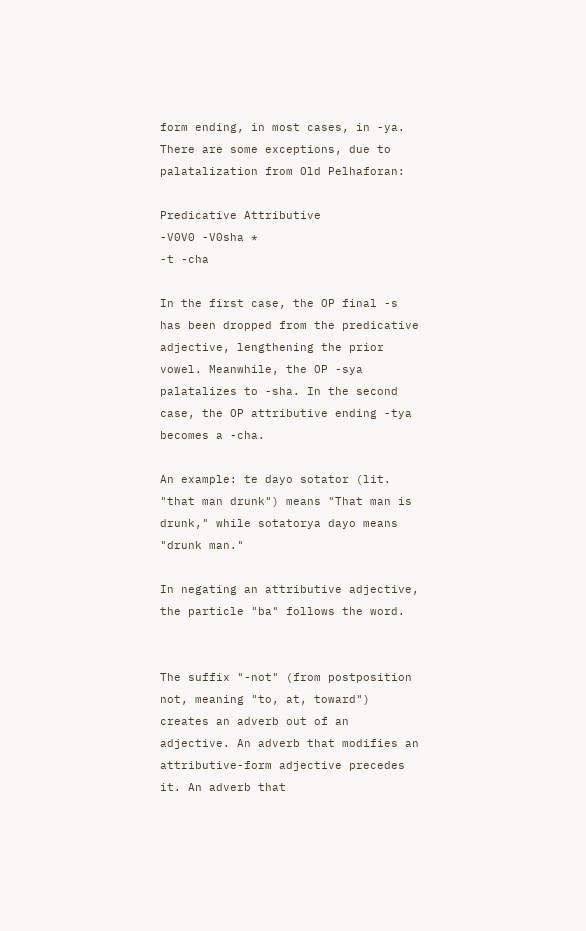form ending, in most cases, in -ya. There are some exceptions, due to palatalization from Old Pelhaforan:

Predicative Attributive
-V0V0 -V0sha *
-t -cha

In the first case, the OP final -s has been dropped from the predicative adjective, lengthening the prior vowel. Meanwhile, the OP -sya palatalizes to -sha. In the second case, the OP attributive ending -tya becomes a -cha.

An example: te dayo sotator (lit. "that man drunk") means "That man is drunk," while sotatorya dayo means "drunk man."

In negating an attributive adjective, the particle "ba" follows the word.


The suffix "-not" (from postposition not, meaning "to, at, toward") creates an adverb out of an adjective. An adverb that modifies an attributive-form adjective precedes it. An adverb that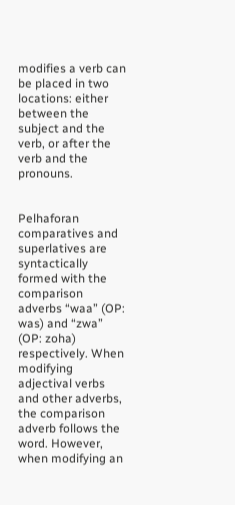modifies a verb can be placed in two locations: either between the subject and the verb, or after the verb and the pronouns.


Pelhaforan comparatives and superlatives are syntactically formed with the comparison adverbs “waa” (OP: was) and “zwa” (OP: zoha) respectively. When modifying adjectival verbs and other adverbs, the comparison adverb follows the word. However, when modifying an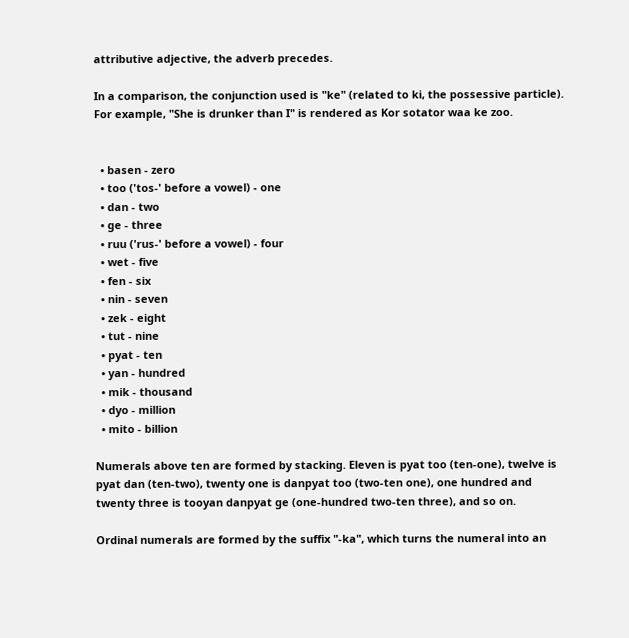attributive adjective, the adverb precedes.

In a comparison, the conjunction used is "ke" (related to ki, the possessive particle). For example, "She is drunker than I" is rendered as Kor sotator waa ke zoo.


  • basen - zero
  • too ('tos-' before a vowel) - one
  • dan - two
  • ge - three
  • ruu ('rus-' before a vowel) - four
  • wet - five
  • fen - six
  • nin - seven
  • zek - eight
  • tut - nine
  • pyat - ten
  • yan - hundred
  • mik - thousand
  • dyo - million
  • mito - billion

Numerals above ten are formed by stacking. Eleven is pyat too (ten-one), twelve is pyat dan (ten-two), twenty one is danpyat too (two-ten one), one hundred and twenty three is tooyan danpyat ge (one-hundred two-ten three), and so on.

Ordinal numerals are formed by the suffix "-ka", which turns the numeral into an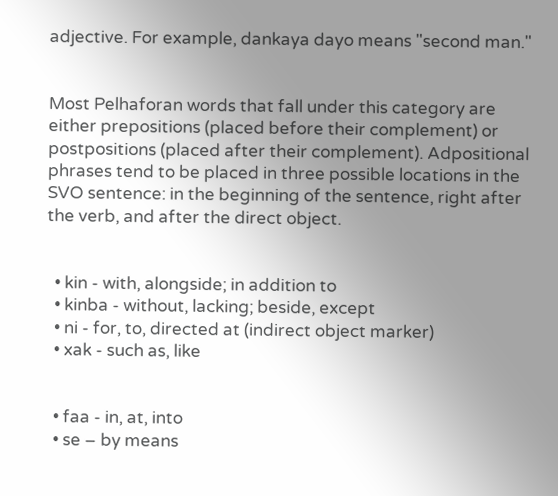adjective. For example, dankaya dayo means "second man."


Most Pelhaforan words that fall under this category are either prepositions (placed before their complement) or postpositions (placed after their complement). Adpositional phrases tend to be placed in three possible locations in the SVO sentence: in the beginning of the sentence, right after the verb, and after the direct object.


  • kin - with, alongside; in addition to
  • kinba - without, lacking; beside, except
  • ni - for, to, directed at (indirect object marker)
  • xak - such as, like


  • faa - in, at, into
  • se – by means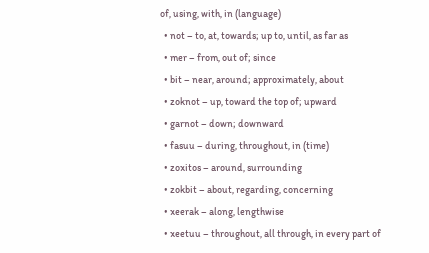of, using, with, in (language)
  • not – to, at, towards; up to, until, as far as
  • mer – from, out of; since
  • bit – near, around; approximately, about
  • zoknot – up, toward the top of; upward
  • garnot – down; downward
  • fasuu – during, throughout, in (time)
  • zoxitos – around, surrounding
  • zokbit – about, regarding, concerning
  • xeerak – along, lengthwise
  • xeetuu – throughout, all through, in every part of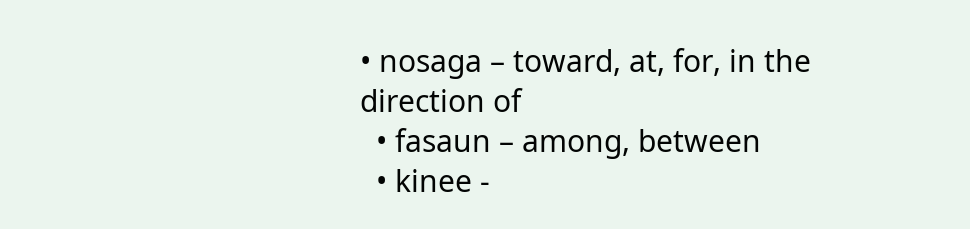• nosaga – toward, at, for, in the direction of
  • fasaun – among, between
  • kinee -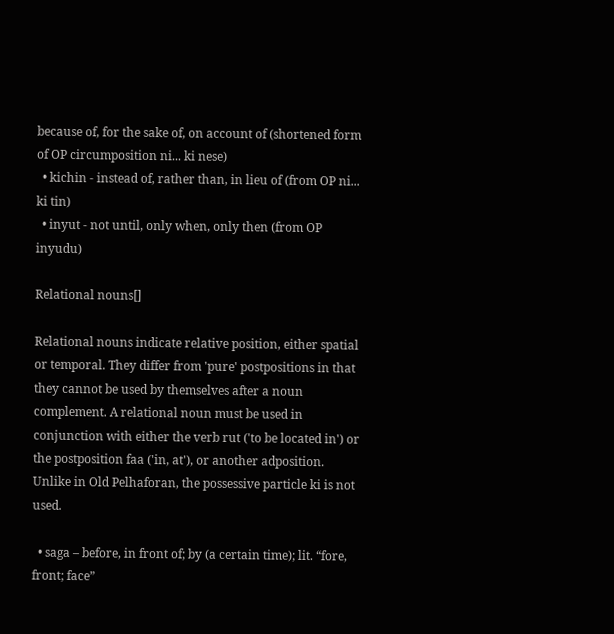because of, for the sake of, on account of (shortened form of OP circumposition ni... ki nese)
  • kichin - instead of, rather than, in lieu of (from OP ni... ki tin)
  • inyut - not until, only when, only then (from OP inyudu)

Relational nouns[]

Relational nouns indicate relative position, either spatial or temporal. They differ from 'pure' postpositions in that they cannot be used by themselves after a noun complement. A relational noun must be used in conjunction with either the verb rut ('to be located in') or the postposition faa ('in, at'), or another adposition. Unlike in Old Pelhaforan, the possessive particle ki is not used.

  • saga – before, in front of; by (a certain time); lit. “fore, front; face”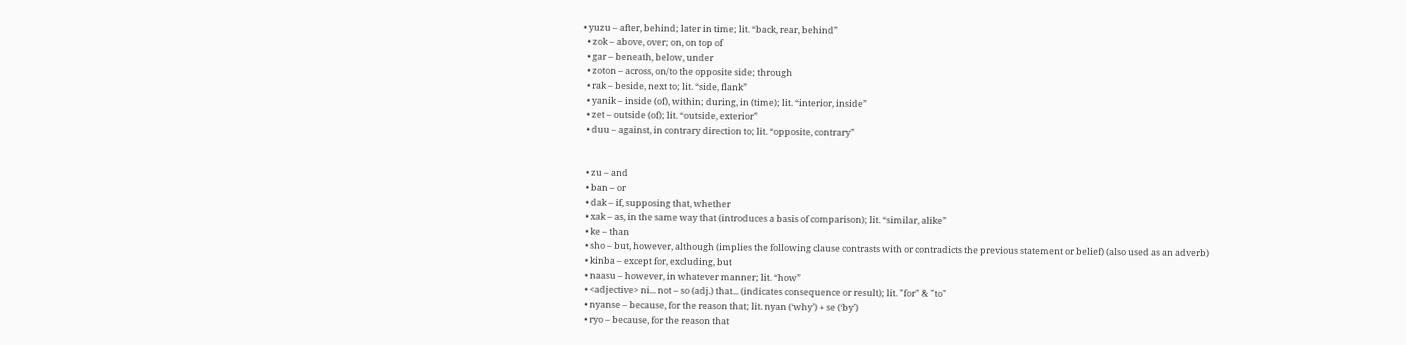• yuzu – after, behind; later in time; lit. “back, rear, behind”
  • zok – above, over; on, on top of
  • gar – beneath, below, under
  • zoton – across, on/to the opposite side; through
  • rak – beside, next to; lit. “side, flank”
  • yanik – inside (of), within; during, in (time); lit. “interior, inside”
  • zet – outside (of); lit. “outside, exterior”
  • duu – against, in contrary direction to; lit. “opposite, contrary”


  • zu – and
  • ban – or
  • dak – if, supposing that, whether
  • xak – as, in the same way that (introduces a basis of comparison); lit. “similar, alike”
  • ke – than
  • sho – but, however, although (implies the following clause contrasts with or contradicts the previous statement or belief) (also used as an adverb)
  • kinba – except for, excluding, but
  • naasu – however, in whatever manner; lit. “how”
  • <adjective> ni... not – so (adj.) that... (indicates consequence or result); lit. "for" & "to"
  • nyanse – because, for the reason that; lit. nyan (‘why’) + se (‘by’)
  • ryo – because, for the reason that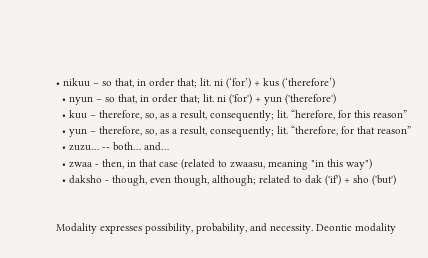• nikuu – so that, in order that; lit. ni (‘for’) + kus (‘therefore’)
  • nyun – so that, in order that; lit. ni ('for') + yun ('therefore')
  • kuu – therefore, so, as a result, consequently; lit. “herefore, for this reason”
  • yun – therefore, so, as a result, consequently; lit. “therefore, for that reason”
  • zuzu… -- both… and…
  • zwaa - then, in that case (related to zwaasu, meaning "in this way")
  • daksho - though, even though, although; related to dak ('if') + sho ('but')


Modality expresses possibility, probability, and necessity. Deontic modality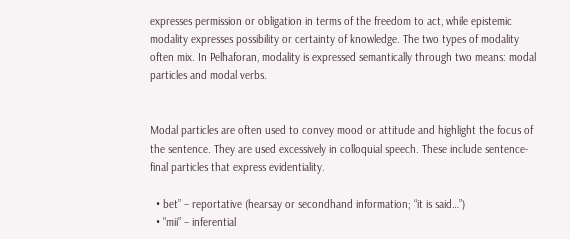expresses permission or obligation in terms of the freedom to act, while epistemic modality expresses possibility or certainty of knowledge. The two types of modality often mix. In Pelhaforan, modality is expressed semantically through two means: modal particles and modal verbs.


Modal particles are often used to convey mood or attitude and highlight the focus of the sentence. They are used excessively in colloquial speech. These include sentence-final particles that express evidentiality.

  • bet” – reportative (hearsay or secondhand information; “it is said…”)
  • "mii” – inferential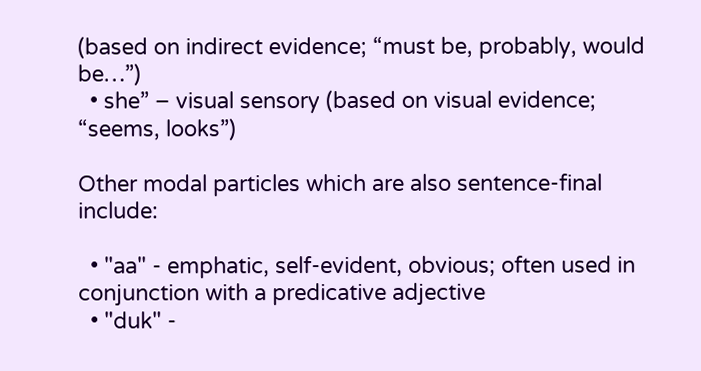(based on indirect evidence; “must be, probably, would be…”)
  • she” – visual sensory (based on visual evidence; “seems, looks”)

Other modal particles which are also sentence-final include:

  • "aa" - emphatic, self-evident, obvious; often used in conjunction with a predicative adjective
  • "duk" -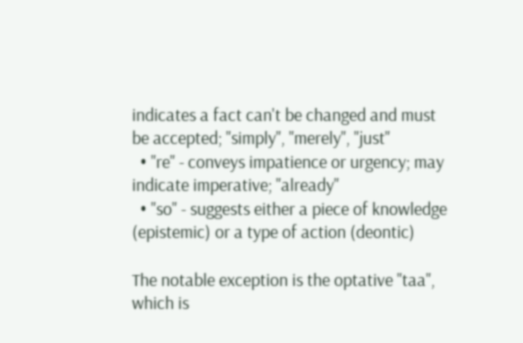indicates a fact can't be changed and must be accepted; "simply", "merely", "just"
  • "re" - conveys impatience or urgency; may indicate imperative; "already"
  • "so" - suggests either a piece of knowledge (epistemic) or a type of action (deontic)

The notable exception is the optative "taa", which is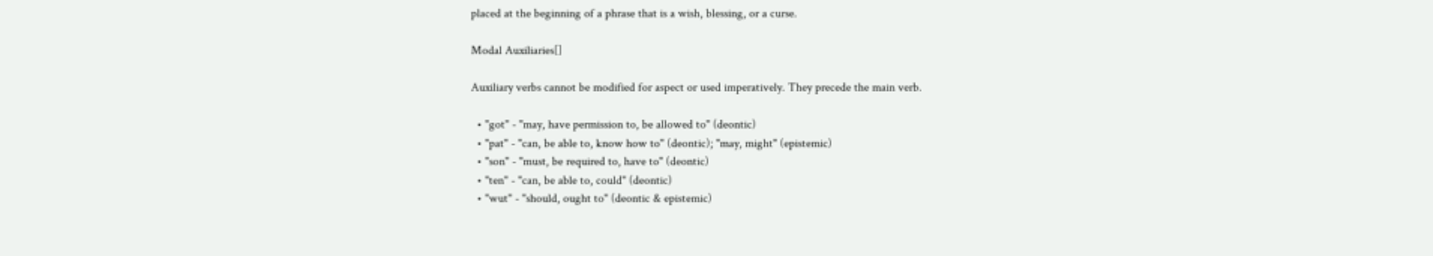placed at the beginning of a phrase that is a wish, blessing, or a curse.

Modal Auxiliaries[]

Auxiliary verbs cannot be modified for aspect or used imperatively. They precede the main verb.

  • "got" - "may, have permission to, be allowed to" (deontic)
  • "pat" - "can, be able to, know how to" (deontic); "may, might" (epistemic)
  • "son" - "must, be required to, have to" (deontic)
  • "ten" - "can, be able to, could" (deontic)
  • "wut" - "should, ought to" (deontic & epistemic)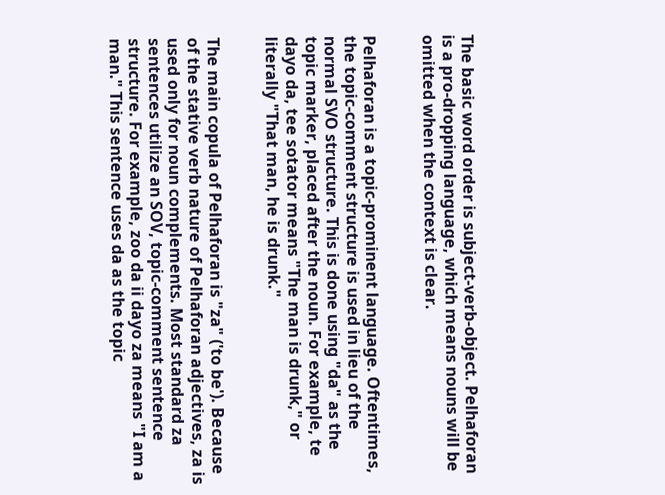The basic word order is subject-verb-object. Pelhaforan is a pro-dropping language, which means nouns will be omitted when the context is clear.


Pelhaforan is a topic-prominent language. Oftentimes, the topic-comment structure is used in lieu of the normal SVO structure. This is done using "da" as the topic marker, placed after the noun. For example, te dayo da, tee sotator means "The man is drunk," or literally "That man, he is drunk."


The main copula of Pelhaforan is "za" ('to be'). Because of the stative verb nature of Pelhaforan adjectives, za is used only for noun complements. Most standard za sentences utilize an SOV, topic-comment sentence structure. For example, zoo da ii dayo za means "I am a man." This sentence uses da as the topic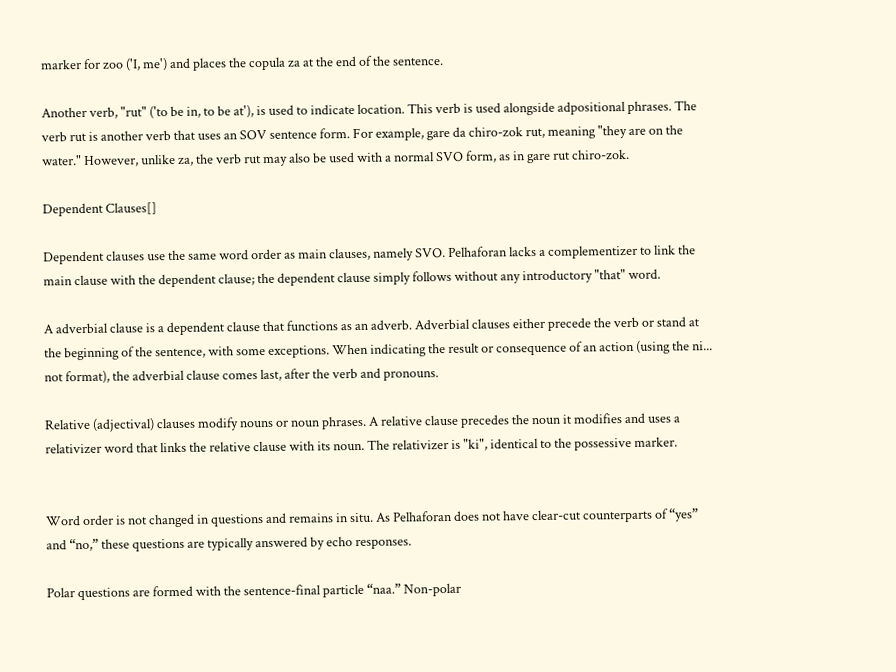marker for zoo ('I, me') and places the copula za at the end of the sentence.

Another verb, "rut" ('to be in, to be at'), is used to indicate location. This verb is used alongside adpositional phrases. The verb rut is another verb that uses an SOV sentence form. For example, gare da chiro-zok rut, meaning "they are on the water." However, unlike za, the verb rut may also be used with a normal SVO form, as in gare rut chiro-zok.

Dependent Clauses[]

Dependent clauses use the same word order as main clauses, namely SVO. Pelhaforan lacks a complementizer to link the main clause with the dependent clause; the dependent clause simply follows without any introductory "that" word.

A adverbial clause is a dependent clause that functions as an adverb. Adverbial clauses either precede the verb or stand at the beginning of the sentence, with some exceptions. When indicating the result or consequence of an action (using the ni... not format), the adverbial clause comes last, after the verb and pronouns.

Relative (adjectival) clauses modify nouns or noun phrases. A relative clause precedes the noun it modifies and uses a relativizer word that links the relative clause with its noun. The relativizer is "ki", identical to the possessive marker.


Word order is not changed in questions and remains in situ. As Pelhaforan does not have clear-cut counterparts of “yes” and “no,” these questions are typically answered by echo responses.

Polar questions are formed with the sentence-final particle “naa.” Non-polar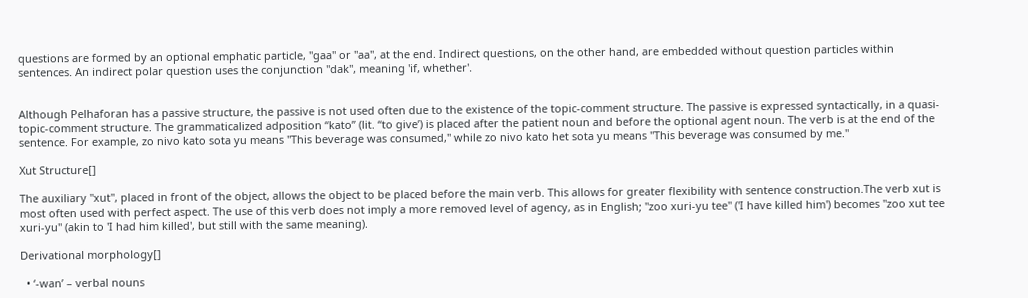questions are formed by an optional emphatic particle, "gaa" or "aa", at the end. Indirect questions, on the other hand, are embedded without question particles within sentences. An indirect polar question uses the conjunction "dak", meaning 'if, whether'.


Although Pelhaforan has a passive structure, the passive is not used often due to the existence of the topic-comment structure. The passive is expressed syntactically, in a quasi-topic-comment structure. The grammaticalized adposition “kato” (lit. “to give’) is placed after the patient noun and before the optional agent noun. The verb is at the end of the sentence. For example, zo nivo kato sota yu means "This beverage was consumed," while zo nivo kato het sota yu means "This beverage was consumed by me."

Xut Structure[]

The auxiliary "xut", placed in front of the object, allows the object to be placed before the main verb. This allows for greater flexibility with sentence construction.The verb xut is most often used with perfect aspect. The use of this verb does not imply a more removed level of agency, as in English; "zoo xuri-yu tee" ('I have killed him') becomes "zoo xut tee xuri-yu" (akin to 'I had him killed', but still with the same meaning).

Derivational morphology[]

  • ‘-wan’ – verbal nouns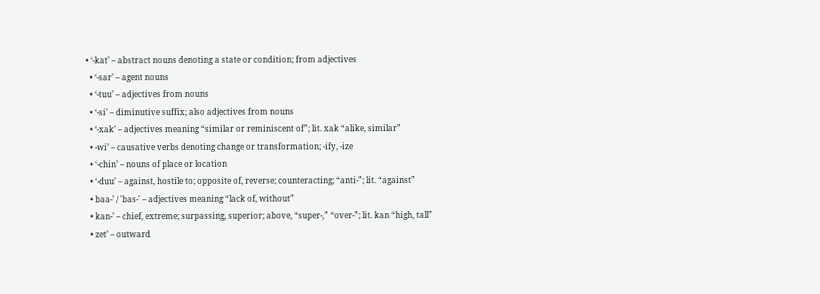• ‘-kat’ – abstract nouns denoting a state or condition; from adjectives
  • ‘-sar’ – agent nouns
  • ‘-tuu’ – adjectives from nouns
  • ‘-si’ – diminutive suffix; also adjectives from nouns
  • ‘-xak’ – adjectives meaning “similar or reminiscent of”; lit. xak “alike, similar”
  • -wi’ – causative verbs denoting change or transformation; -ify, -ize
  • ‘-chin’ – nouns of place or location
  • ‘-duu’ – against, hostile to; opposite of, reverse; counteracting; “anti-”; lit. “against”
  • baa-’ / 'bas-' – adjectives meaning “lack of, without”
  • kan-’ – chief, extreme; surpassing, superior; above, “super-,” “over-”; lit. kan “high, tall”
  • zet’ – outward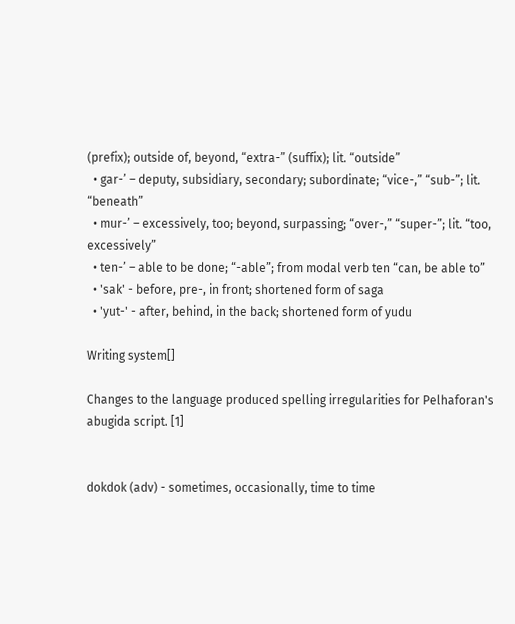(prefix); outside of, beyond, “extra-” (suffix); lit. “outside”
  • gar-’ – deputy, subsidiary, secondary; subordinate; “vice-,” “sub-”; lit. “beneath”
  • mur-’ – excessively, too; beyond, surpassing; “over-,” “super-”; lit. “too, excessively”
  • ten-’ – able to be done; “-able”; from modal verb ten “can, be able to”
  • 'sak' - before, pre-, in front; shortened form of saga
  • 'yut-' - after, behind, in the back; shortened form of yudu

Writing system[]

Changes to the language produced spelling irregularities for Pelhaforan's abugida script. [1]


dokdok (adv) - sometimes, occasionally, time to time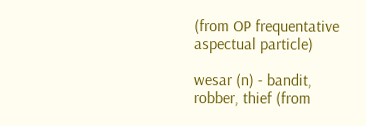(from OP frequentative aspectual particle)

wesar (n) - bandit, robber, thief (from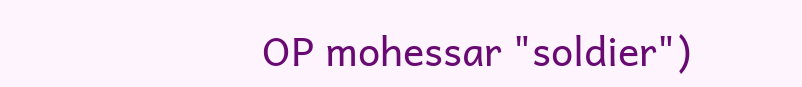OP mohessar "soldier")